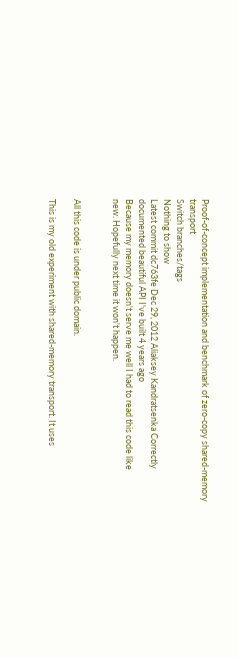Proof-of-concept implementation and benchmark of zero-copy shared-memory transport
Switch branches/tags
Nothing to show
Latest commit dc763fe Dec 29, 2012 Aliaksey Kandratsenka Correctly documented beautiful API I've built 4 years ago
Because my memory doesn't serve me well I had to read this code like
new. Hopefully next time it won't happen.


All this code is under public domain.

This is my old experiment with shared-memory transport. It uses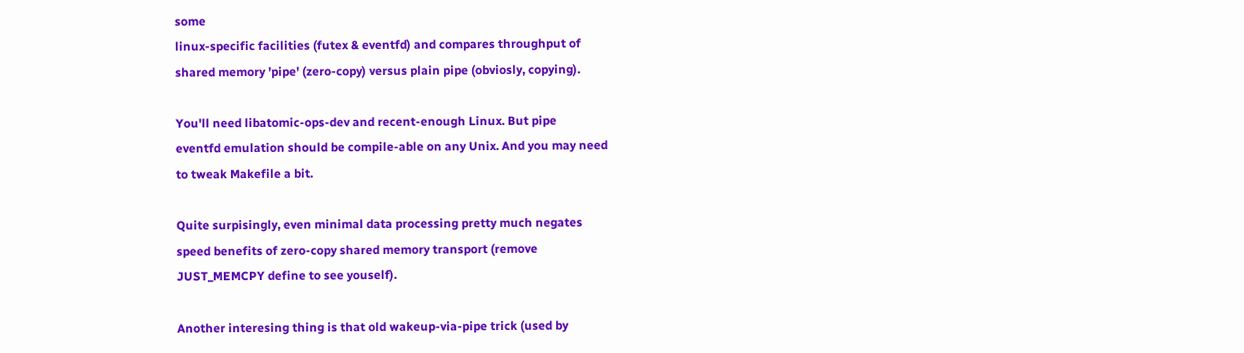some
linux-specific facilities (futex & eventfd) and compares throughput of
shared memory 'pipe' (zero-copy) versus plain pipe (obviosly, copying).

You'll need libatomic-ops-dev and recent-enough Linux. But pipe
eventfd emulation should be compile-able on any Unix. And you may need
to tweak Makefile a bit.

Quite surpisingly, even minimal data processing pretty much negates
speed benefits of zero-copy shared memory transport (remove
JUST_MEMCPY define to see youself).

Another interesing thing is that old wakeup-via-pipe trick (used by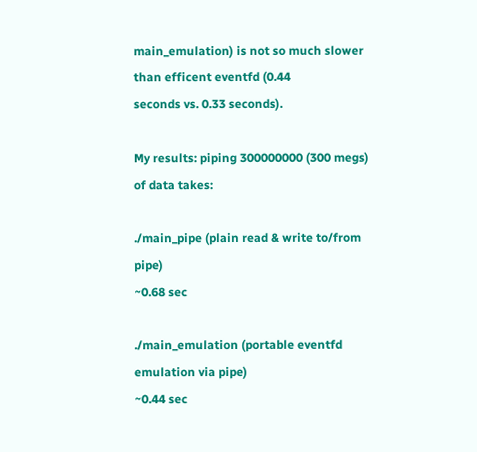main_emulation) is not so much slower than efficent eventfd (0.44
seconds vs. 0.33 seconds).

My results: piping 300000000 (300 megs) of data takes:

./main_pipe (plain read & write to/from pipe)
~0.68 sec

./main_emulation (portable eventfd emulation via pipe)
~0.44 sec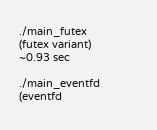./main_futex (futex variant)
~0.93 sec

./main_eventfd (eventfd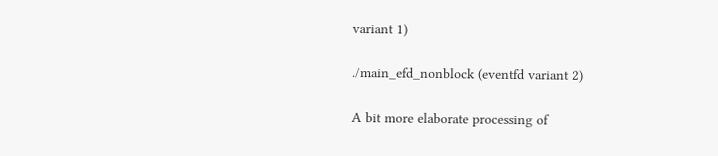variant 1)

./main_efd_nonblock (eventfd variant 2)

A bit more elaborate processing of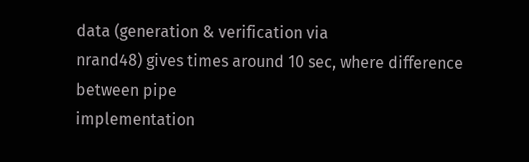data (generation & verification via
nrand48) gives times around 10 sec, where difference between pipe
implementation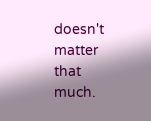doesn't matter that much.